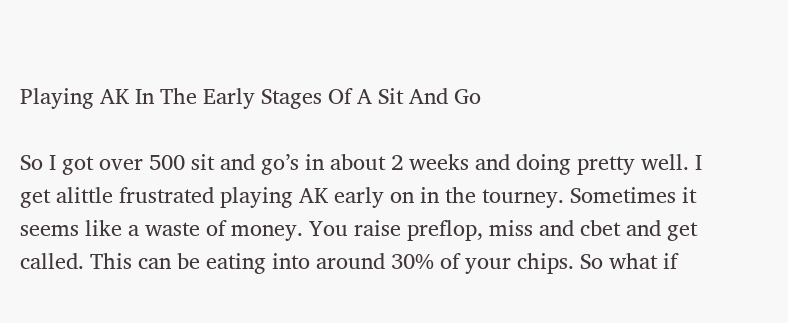Playing AK In The Early Stages Of A Sit And Go

So I got over 500 sit and go’s in about 2 weeks and doing pretty well. I get alittle frustrated playing AK early on in the tourney. Sometimes it seems like a waste of money. You raise preflop, miss and cbet and get called. This can be eating into around 30% of your chips. So what if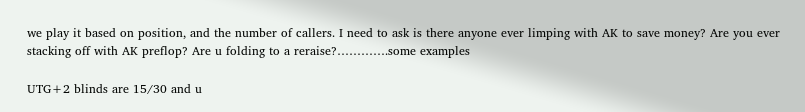we play it based on position, and the number of callers. I need to ask is there anyone ever limping with AK to save money? Are you ever stacking off with AK preflop? Are u folding to a reraise?………….some examples

UTG+2 blinds are 15/30 and u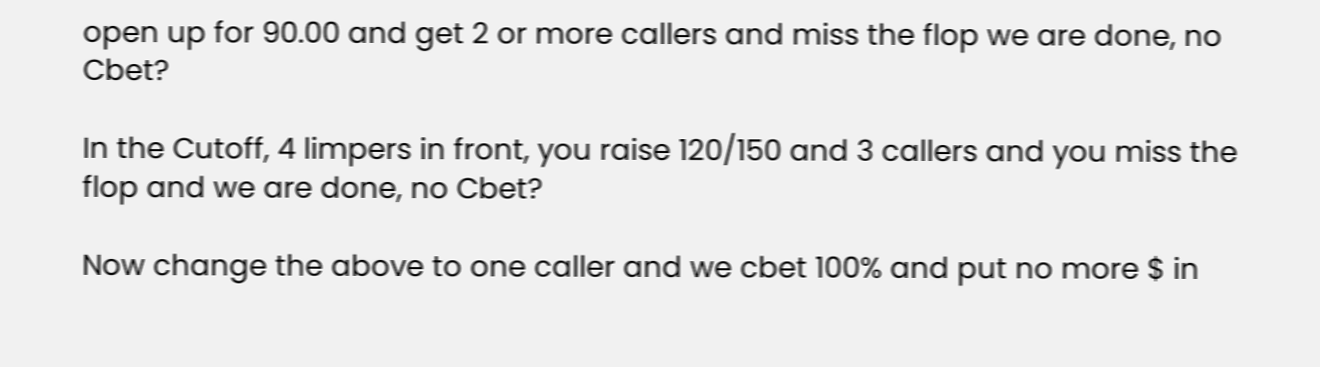open up for 90.00 and get 2 or more callers and miss the flop we are done, no Cbet?

In the Cutoff, 4 limpers in front, you raise 120/150 and 3 callers and you miss the flop and we are done, no Cbet?

Now change the above to one caller and we cbet 100% and put no more $ in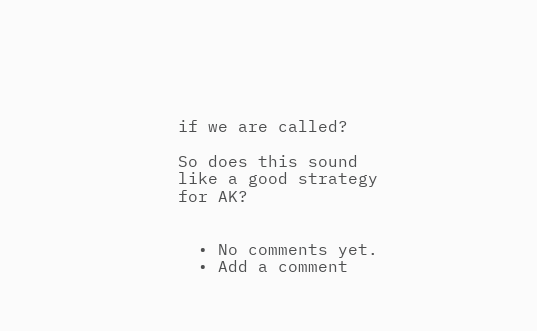if we are called?

So does this sound like a good strategy for AK?


  • No comments yet.
  • Add a comment